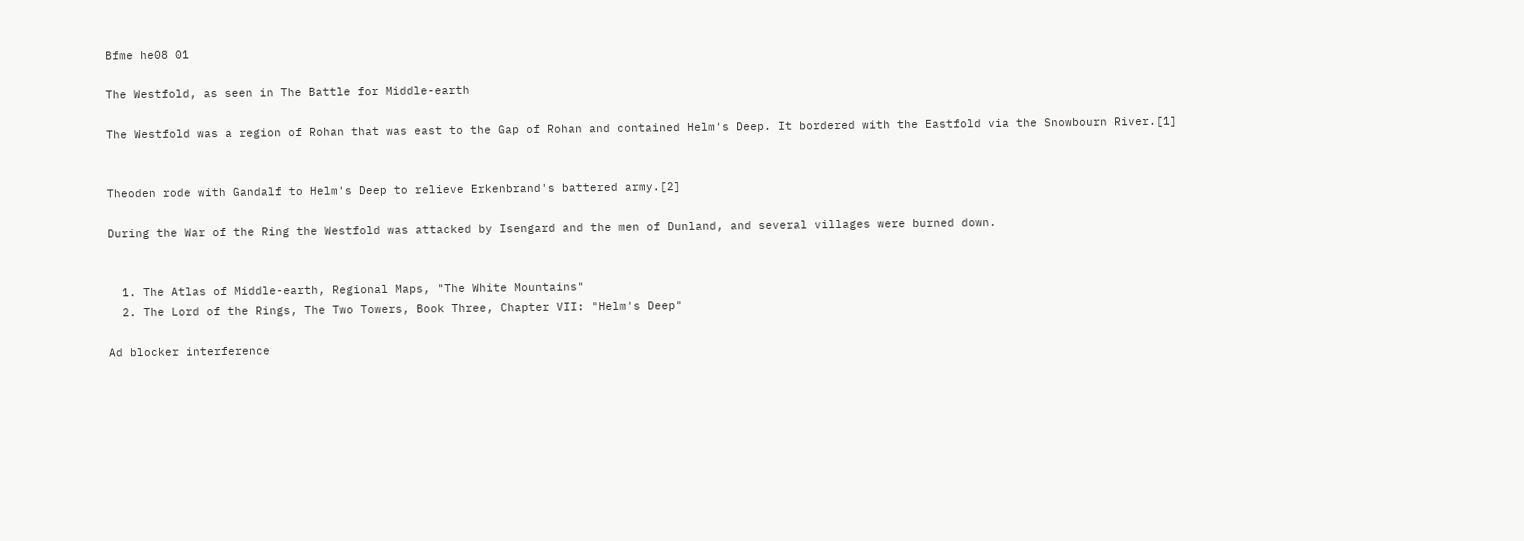Bfme he08 01

The Westfold, as seen in The Battle for Middle-earth

The Westfold was a region of Rohan that was east to the Gap of Rohan and contained Helm's Deep. It bordered with the Eastfold via the Snowbourn River.[1]


Theoden rode with Gandalf to Helm's Deep to relieve Erkenbrand's battered army.[2]

During the War of the Ring the Westfold was attacked by Isengard and the men of Dunland, and several villages were burned down.


  1. The Atlas of Middle-earth, Regional Maps, "The White Mountains"
  2. The Lord of the Rings, The Two Towers, Book Three, Chapter VII: "Helm's Deep"

Ad blocker interference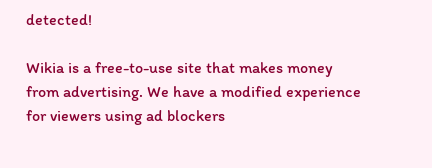detected!

Wikia is a free-to-use site that makes money from advertising. We have a modified experience for viewers using ad blockers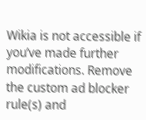Wikia is not accessible if you’ve made further modifications. Remove the custom ad blocker rule(s) and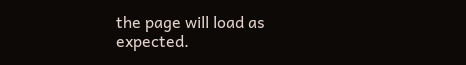the page will load as expected.